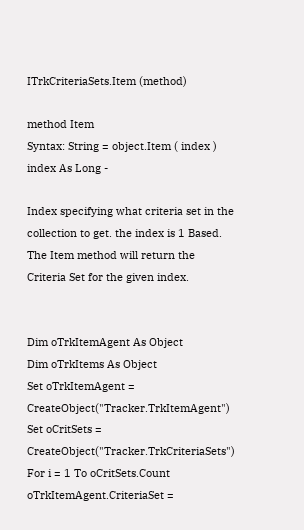ITrkCriteriaSets.Item (method)

method Item
Syntax: String = object.Item ( index )
index As Long -

Index specifying what criteria set in the collection to get. the index is 1 Based.
The Item method will return the Criteria Set for the given index.


Dim oTrkItemAgent As Object
Dim oTrkItems As Object
Set oTrkItemAgent = CreateObject("Tracker.TrkItemAgent")
Set oCritSets = CreateObject("Tracker.TrkCriteriaSets")
For i = 1 To oCritSets.Count
oTrkItemAgent.CriteriaSet =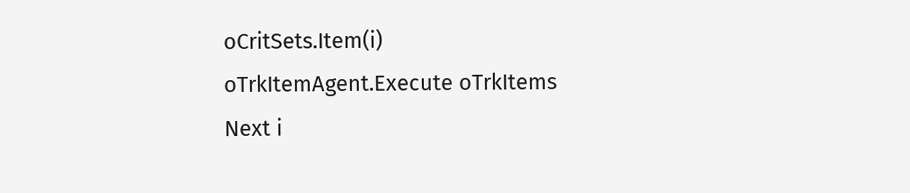oCritSets.Item(i)
oTrkItemAgent.Execute oTrkItems
Next i